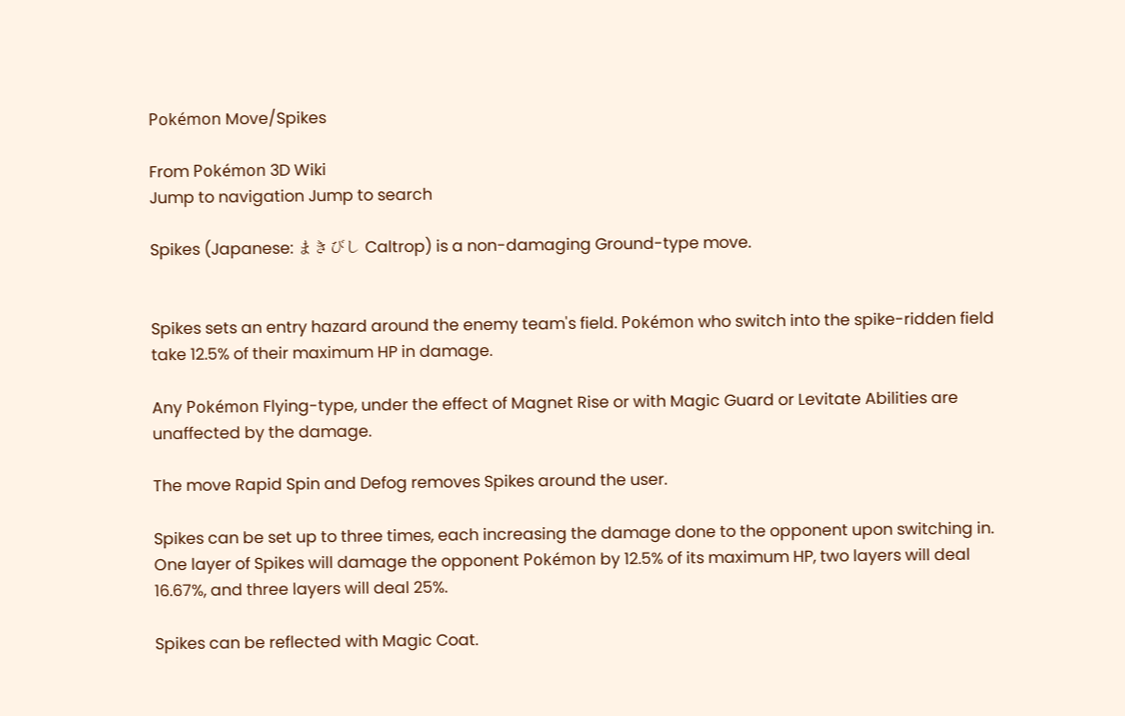Pokémon Move/Spikes

From Pokémon 3D Wiki
Jump to navigation Jump to search

Spikes (Japanese: まきびし Caltrop) is a non-damaging Ground-type move.


Spikes sets an entry hazard around the enemy team's field. Pokémon who switch into the spike-ridden field take 12.5% of their maximum HP in damage.

Any Pokémon Flying-type, under the effect of Magnet Rise or with Magic Guard or Levitate Abilities are unaffected by the damage.

The move Rapid Spin and Defog removes Spikes around the user.

Spikes can be set up to three times, each increasing the damage done to the opponent upon switching in. One layer of Spikes will damage the opponent Pokémon by 12.5% of its maximum HP, two layers will deal 16.67%, and three layers will deal 25%.

Spikes can be reflected with Magic Coat.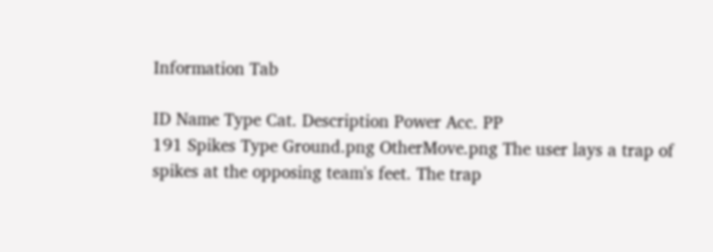Information Tab

ID Name Type Cat. Description Power Acc. PP
191 Spikes Type Ground.png OtherMove.png The user lays a trap of spikes at the opposing team's feet. The trap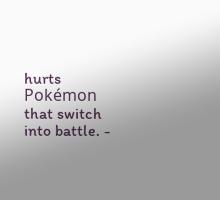hurts Pokémon that switch into battle. -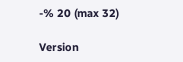-% 20 (max 32)

Version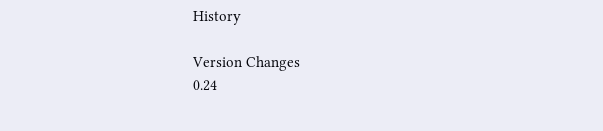History

Version Changes
0.24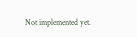Not implemented yet.